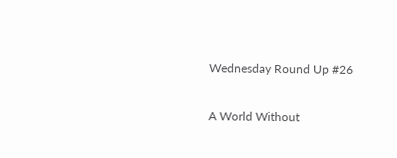Wednesday Round Up #26

A World Without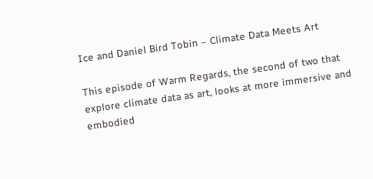Ice and Daniel Bird Tobin – Climate Data Meets Art

This episode of Warm Regards, the second of two that explore climate data as art, looks at more immersive and embodied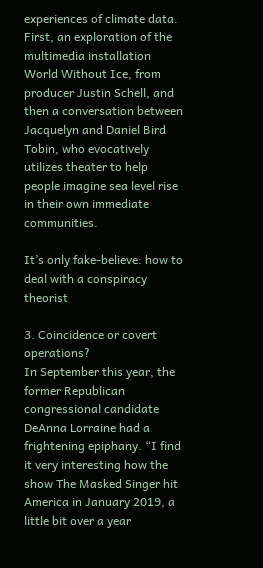experiences of climate data. First, an exploration of the multimedia installation World Without Ice, from producer Justin Schell, and then a conversation between Jacquelyn and Daniel Bird Tobin, who evocatively utilizes theater to help people imagine sea level rise in their own immediate communities.

It’s only fake-believe: how to deal with a conspiracy theorist

3. Coincidence or covert operations?
In September this year, the former Republican congressional candidate DeAnna Lorraine had a frightening epiphany. “I find it very interesting how the show The Masked Singer hit America in January 2019, a little bit over a year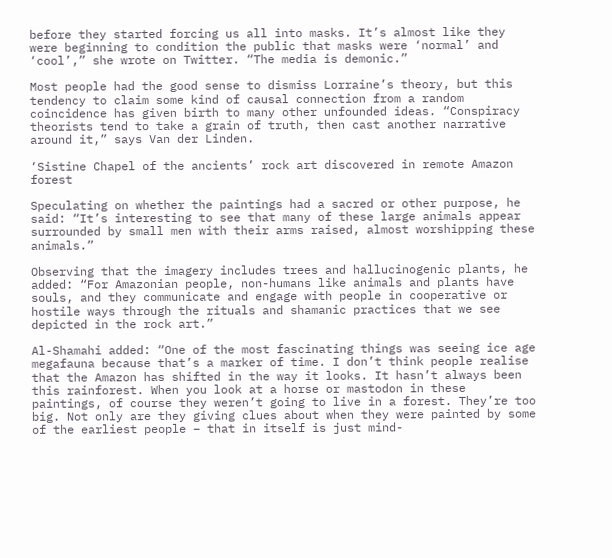before they started forcing us all into masks. It’s almost like they were beginning to condition the public that masks were ‘normal’ and ‘cool’,” she wrote on Twitter. “The media is demonic.”

Most people had the good sense to dismiss Lorraine’s theory, but this tendency to claim some kind of causal connection from a random coincidence has given birth to many other unfounded ideas. “Conspiracy theorists tend to take a grain of truth, then cast another narrative around it,” says Van der Linden.

‘Sistine Chapel of the ancients’ rock art discovered in remote Amazon forest

Speculating on whether the paintings had a sacred or other purpose, he said: “It’s interesting to see that many of these large animals appear surrounded by small men with their arms raised, almost worshipping these animals.”

Observing that the imagery includes trees and hallucinogenic plants, he added: “For Amazonian people, non-humans like animals and plants have souls, and they communicate and engage with people in cooperative or hostile ways through the rituals and shamanic practices that we see depicted in the rock art.”

Al-Shamahi added: “One of the most fascinating things was seeing ice age megafauna because that’s a marker of time. I don’t think people realise that the Amazon has shifted in the way it looks. It hasn’t always been this rainforest. When you look at a horse or mastodon in these paintings, of course they weren’t going to live in a forest. They’re too big. Not only are they giving clues about when they were painted by some of the earliest people – that in itself is just mind-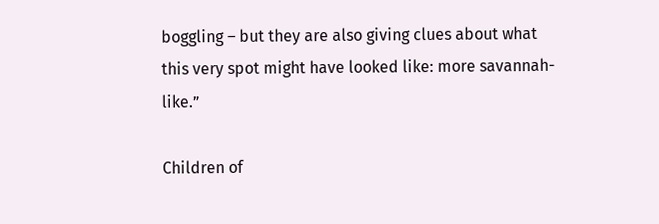boggling – but they are also giving clues about what this very spot might have looked like: more savannah-like.”

Children of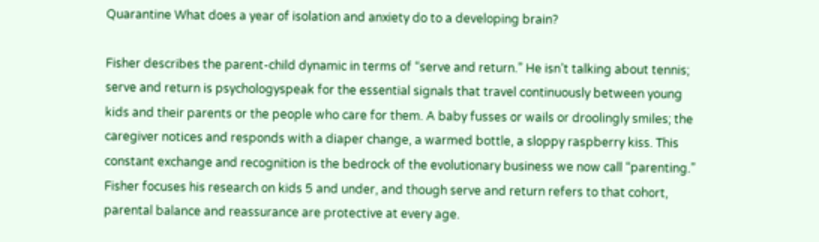Quarantine What does a year of isolation and anxiety do to a developing brain?

Fisher describes the parent-child dynamic in terms of “serve and return.” He isn’t talking about tennis; serve and return is psychologyspeak for the essential signals that travel continuously between young kids and their parents or the people who care for them. A baby fusses or wails or droolingly smiles; the caregiver notices and responds with a diaper change, a warmed bottle, a sloppy raspberry kiss. This constant exchange and recognition is the bedrock of the evolutionary business we now call “parenting.” Fisher focuses his research on kids 5 and under, and though serve and return refers to that cohort, parental balance and reassurance are protective at every age.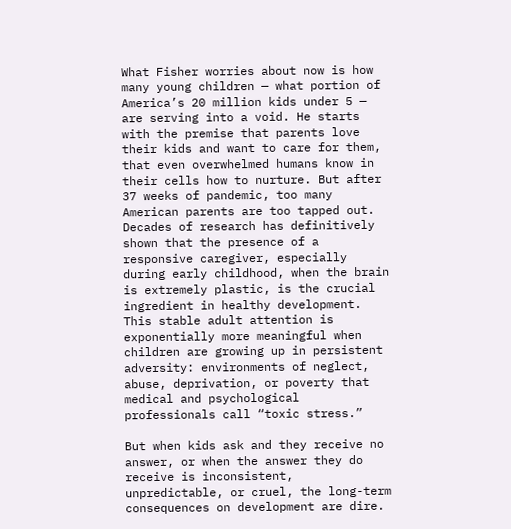What Fisher worries about now is how many young children — what portion of America’s 20 million kids under 5 — are serving into a void. He starts with the premise that parents love their kids and want to care for them, that even overwhelmed humans know in their cells how to nurture. But after 37 weeks of pandemic, too many American parents are too tapped out. Decades of research has definitively shown that the presence of a responsive caregiver, especially during early childhood, when the brain is extremely plastic, is the crucial ingredient in healthy development. This stable adult attention is exponentially more meaningful when children are growing up in persistent adversity: environments of neglect, abuse, deprivation, or poverty that medical and psychological professionals call “toxic stress.”

But when kids ask and they receive no answer, or when the answer they do receive is inconsistent, unpredictable, or cruel, the long-term consequences on development are dire.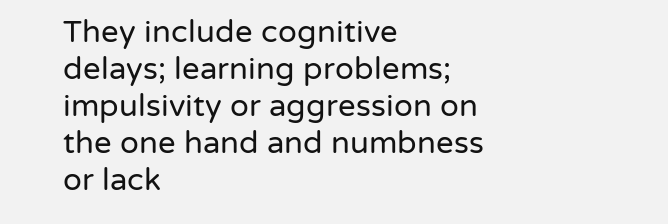They include cognitive delays; learning problems; impulsivity or aggression on the one hand and numbness or lack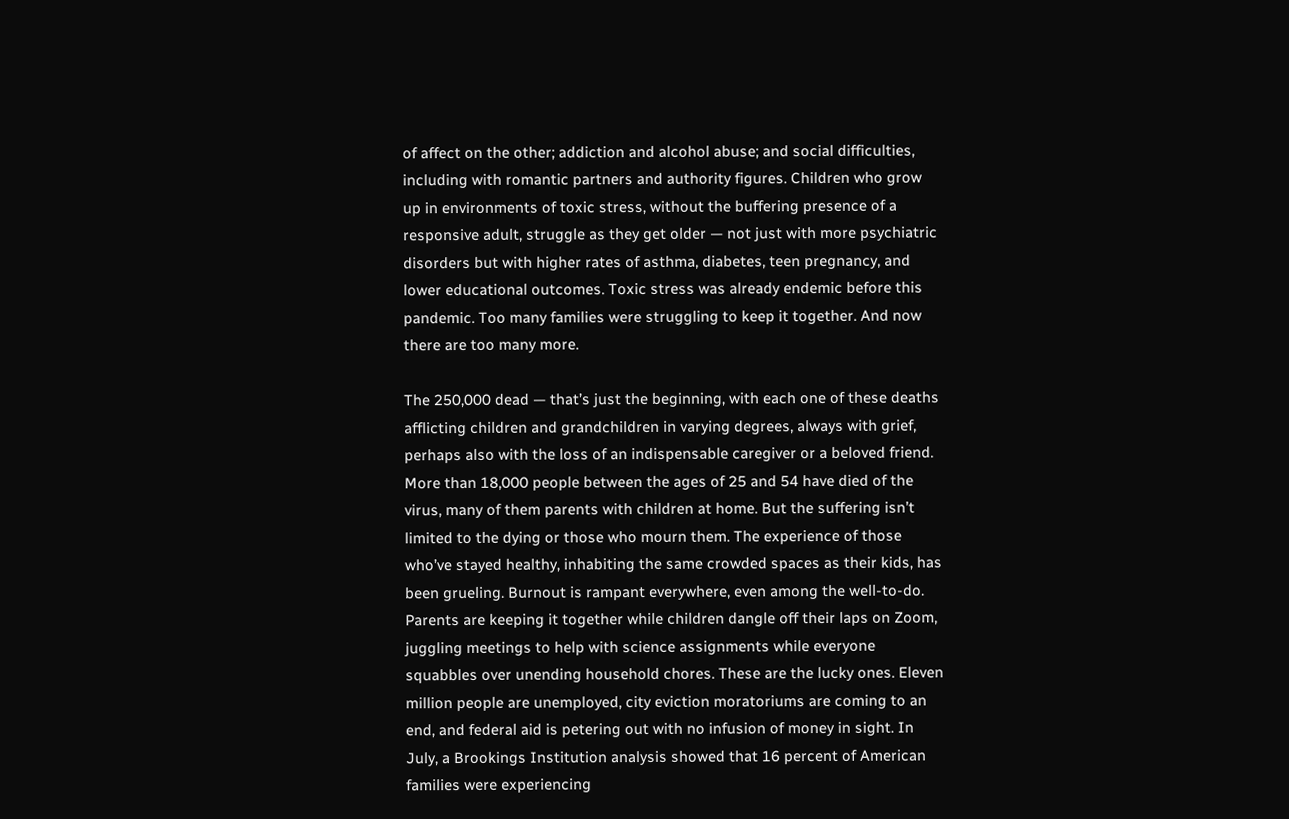of affect on the other; addiction and alcohol abuse; and social difficulties, including with romantic partners and authority figures. Children who grow up in environments of toxic stress, without the buffering presence of a responsive adult, struggle as they get older — not just with more psychiatric disorders but with higher rates of asthma, diabetes, teen pregnancy, and lower educational outcomes. Toxic stress was already endemic before this pandemic. Too many families were struggling to keep it together. And now there are too many more.

The 250,000 dead — that’s just the beginning, with each one of these deaths afflicting children and grandchildren in varying degrees, always with grief, perhaps also with the loss of an indispensable caregiver or a beloved friend. More than 18,000 people between the ages of 25 and 54 have died of the virus, many of them parents with children at home. But the suffering isn’t limited to the dying or those who mourn them. The experience of those who’ve stayed healthy, inhabiting the same crowded spaces as their kids, has been grueling. Burnout is rampant everywhere, even among the well-to-do. Parents are keeping it together while children dangle off their laps on Zoom, juggling meetings to help with science assignments while everyone squabbles over unending household chores. These are the lucky ones. Eleven million people are unemployed, city eviction moratoriums are coming to an end, and federal aid is petering out with no infusion of money in sight. In July, a Brookings Institution analysis showed that 16 percent of American families were experiencing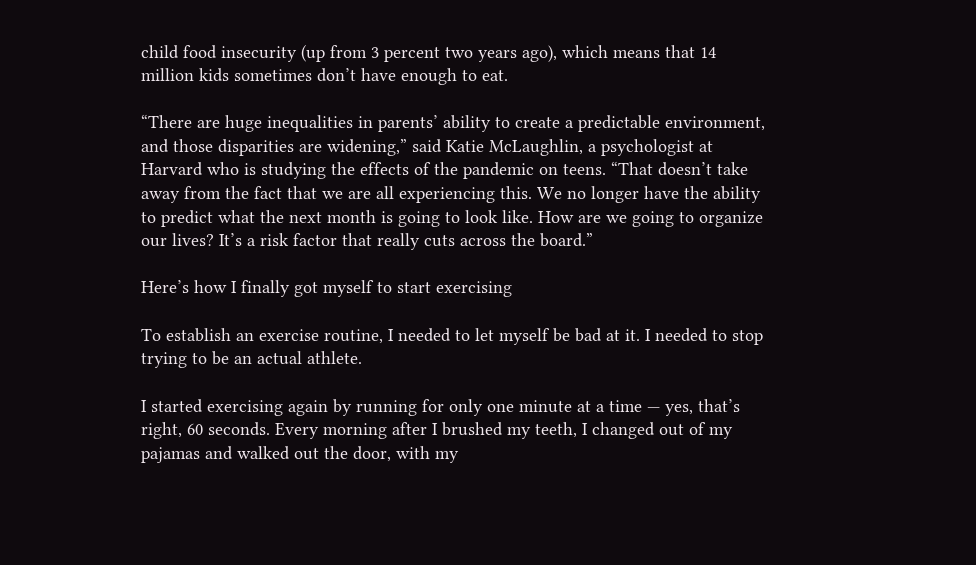child food insecurity (up from 3 percent two years ago), which means that 14 million kids sometimes don’t have enough to eat.

“There are huge inequalities in parents’ ability to create a predictable environment, and those disparities are widening,” said Katie McLaughlin, a psychologist at Harvard who is studying the effects of the pandemic on teens. “That doesn’t take away from the fact that we are all experiencing this. We no longer have the ability to predict what the next month is going to look like. How are we going to organize our lives? It’s a risk factor that really cuts across the board.”

Here’s how I finally got myself to start exercising

To establish an exercise routine, I needed to let myself be bad at it. I needed to stop trying to be an actual athlete.

I started exercising again by running for only one minute at a time — yes, that’s right, 60 seconds. Every morning after I brushed my teeth, I changed out of my pajamas and walked out the door, with my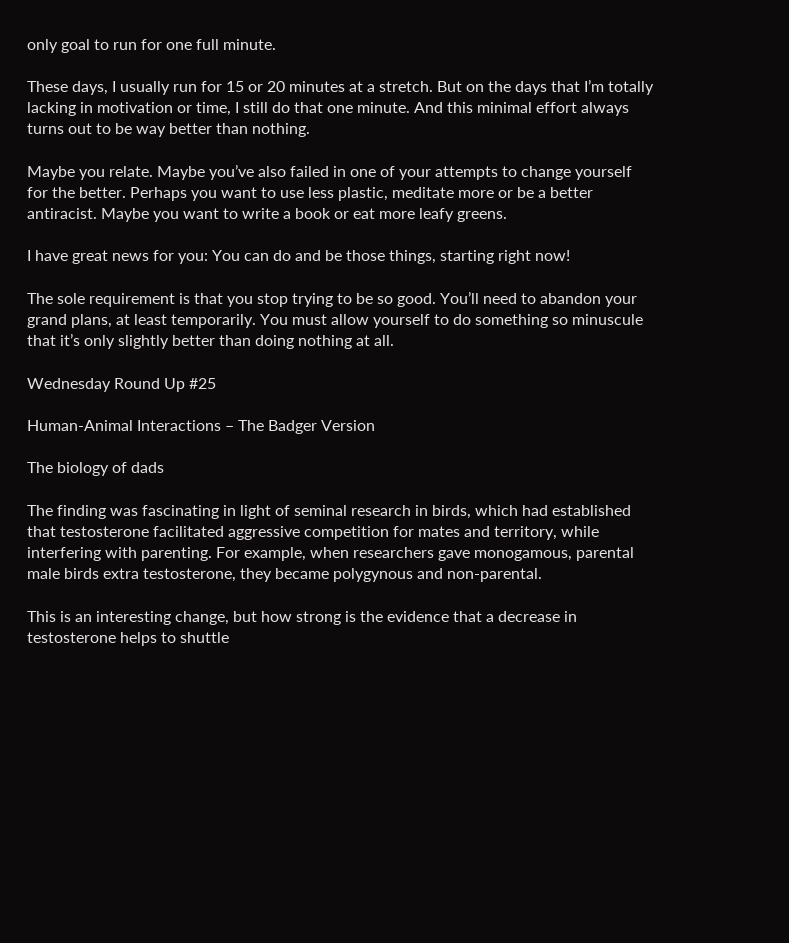only goal to run for one full minute.

These days, I usually run for 15 or 20 minutes at a stretch. But on the days that I’m totally lacking in motivation or time, I still do that one minute. And this minimal effort always turns out to be way better than nothing.

Maybe you relate. Maybe you’ve also failed in one of your attempts to change yourself for the better. Perhaps you want to use less plastic, meditate more or be a better antiracist. Maybe you want to write a book or eat more leafy greens.

I have great news for you: You can do and be those things, starting right now!

The sole requirement is that you stop trying to be so good. You’ll need to abandon your grand plans, at least temporarily. You must allow yourself to do something so minuscule that it’s only slightly better than doing nothing at all.

Wednesday Round Up #25

Human-Animal Interactions – The Badger Version

The biology of dads

The finding was fascinating in light of seminal research in birds, which had established that testosterone facilitated aggressive competition for mates and territory, while interfering with parenting. For example, when researchers gave monogamous, parental male birds extra testosterone, they became polygynous and non-parental.

This is an interesting change, but how strong is the evidence that a decrease in testosterone helps to shuttle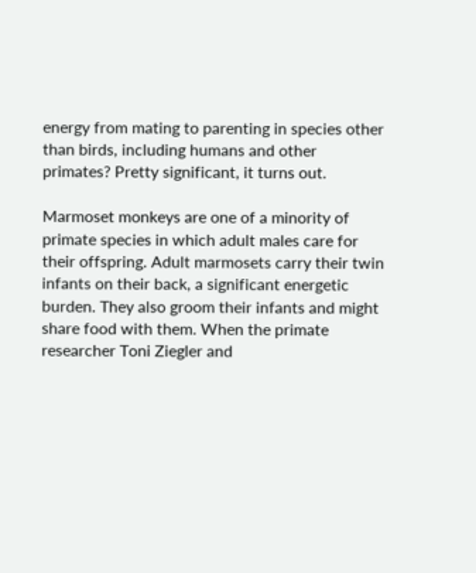energy from mating to parenting in species other than birds, including humans and other primates? Pretty significant, it turns out.

Marmoset monkeys are one of a minority of primate species in which adult males care for their offspring. Adult marmosets carry their twin infants on their back, a significant energetic burden. They also groom their infants and might share food with them. When the primate researcher Toni Ziegler and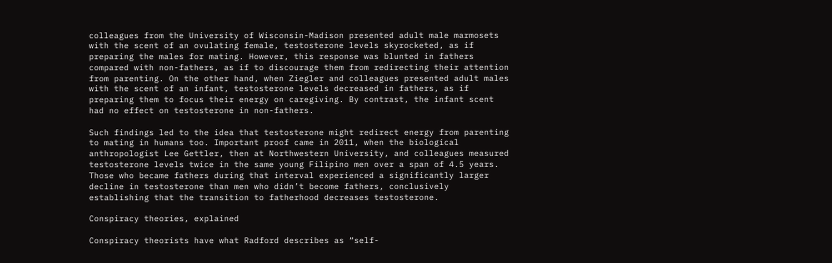colleagues from the University of Wisconsin-Madison presented adult male marmosets with the scent of an ovulating female, testosterone levels skyrocketed, as if preparing the males for mating. However, this response was blunted in fathers compared with non-fathers, as if to discourage them from redirecting their attention from parenting. On the other hand, when Ziegler and colleagues presented adult males with the scent of an infant, testosterone levels decreased in fathers, as if preparing them to focus their energy on caregiving. By contrast, the infant scent had no effect on testosterone in non-fathers.

Such findings led to the idea that testosterone might redirect energy from parenting to mating in humans too. Important proof came in 2011, when the biological anthropologist Lee Gettler, then at Northwestern University, and colleagues measured testosterone levels twice in the same young Filipino men over a span of 4.5 years. Those who became fathers during that interval experienced a significantly larger decline in testosterone than men who didn’t become fathers, conclusively establishing that the transition to fatherhood decreases testosterone.

Conspiracy theories, explained

Conspiracy theorists have what Radford describes as “self-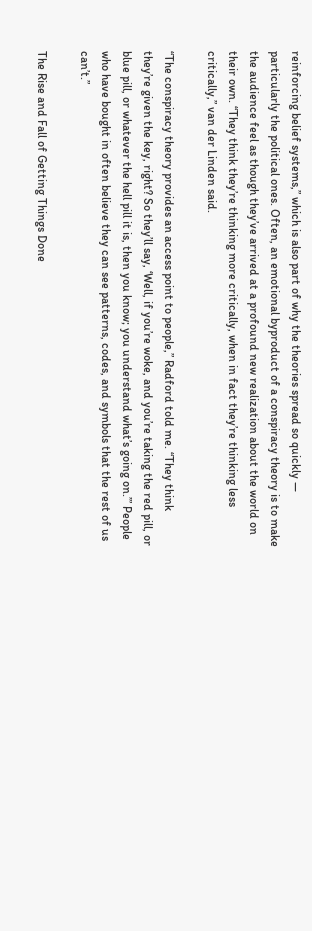reinforcing belief systems,” which is also part of why the theories spread so quickly — particularly the political ones. Often, an emotional byproduct of a conspiracy theory is to make the audience feel as though they’ve arrived at a profound new realization about the world on their own. “They think they’re thinking more critically, when in fact they’re thinking less critically,” van der Linden said.

“The conspiracy theory provides an access point to people,” Radford told me. “They think they’re given the key, right? So they’ll say, ‘Well, if you’re woke, and you’re taking the red pill, or blue pill, or whatever the hell pill it is, then you know; you understand what’s going on.’” People who have bought in often believe they can see patterns, codes, and symbols that the rest of us can’t.”

The Rise and Fall of Getting Things Done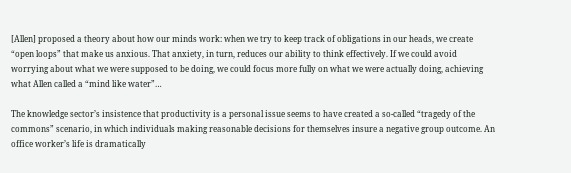[Allen] proposed a theory about how our minds work: when we try to keep track of obligations in our heads, we create “open loops” that make us anxious. That anxiety, in turn, reduces our ability to think effectively. If we could avoid worrying about what we were supposed to be doing, we could focus more fully on what we were actually doing, achieving what Allen called a “mind like water”…

The knowledge sector’s insistence that productivity is a personal issue seems to have created a so-called “tragedy of the commons” scenario, in which individuals making reasonable decisions for themselves insure a negative group outcome. An office worker’s life is dramatically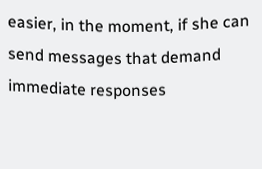easier, in the moment, if she can send messages that demand immediate responses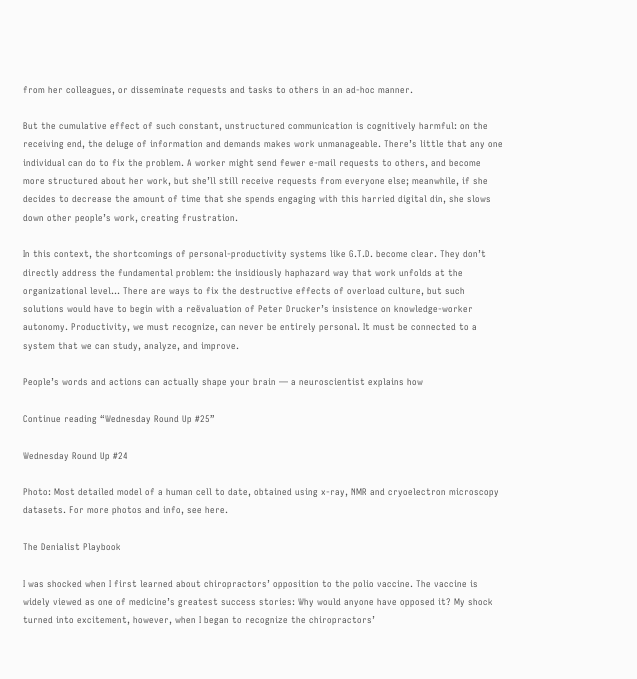from her colleagues, or disseminate requests and tasks to others in an ad-hoc manner.

But the cumulative effect of such constant, unstructured communication is cognitively harmful: on the receiving end, the deluge of information and demands makes work unmanageable. There’s little that any one individual can do to fix the problem. A worker might send fewer e-mail requests to others, and become more structured about her work, but she’ll still receive requests from everyone else; meanwhile, if she decides to decrease the amount of time that she spends engaging with this harried digital din, she slows down other people’s work, creating frustration.

In this context, the shortcomings of personal-productivity systems like G.T.D. become clear. They don’t directly address the fundamental problem: the insidiously haphazard way that work unfolds at the organizational level… There are ways to fix the destructive effects of overload culture, but such solutions would have to begin with a reëvaluation of Peter Drucker’s insistence on knowledge-worker autonomy. Productivity, we must recognize, can never be entirely personal. It must be connected to a system that we can study, analyze, and improve.

People’s words and actions can actually shape your brain — a neuroscientist explains how

Continue reading “Wednesday Round Up #25”

Wednesday Round Up #24

Photo: Most detailed model of a human cell to date, obtained using x-ray, NMR and cryoelectron microscopy datasets. For more photos and info, see here.

The Denialist Playbook

I was shocked when I first learned about chiropractors’ opposition to the polio vaccine. The vaccine is widely viewed as one of medicine’s greatest success stories: Why would anyone have opposed it? My shock turned into excitement, however, when I began to recognize the chiropractors’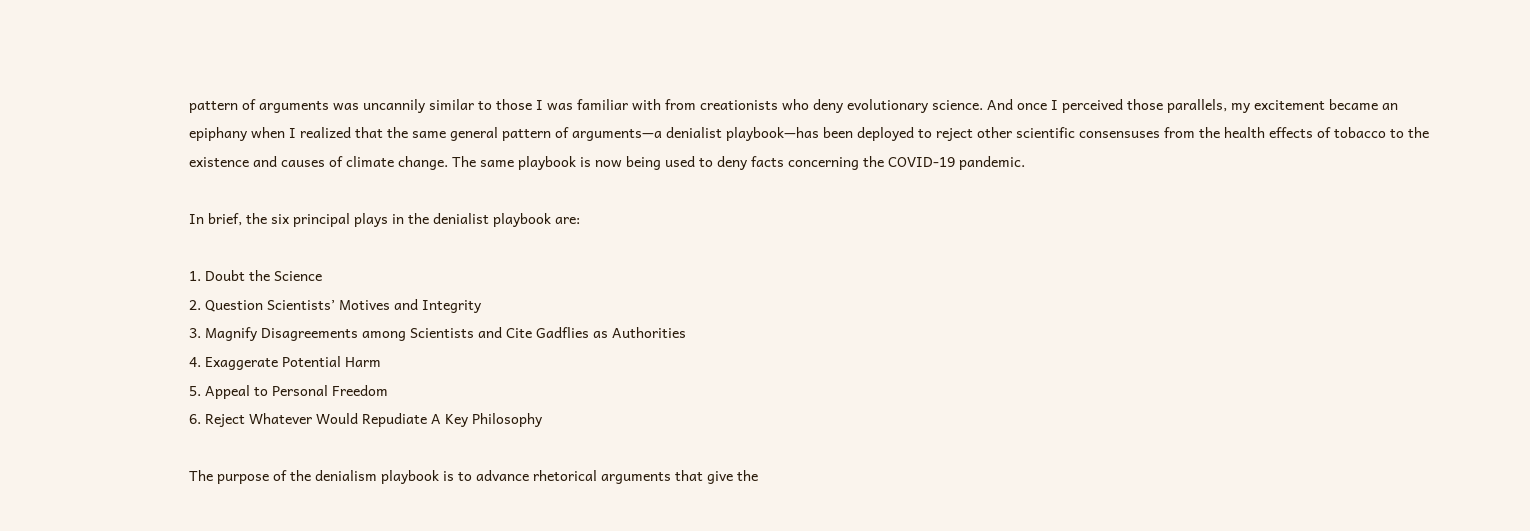pattern of arguments was uncannily similar to those I was familiar with from creationists who deny evolutionary science. And once I perceived those parallels, my excitement became an epiphany when I realized that the same general pattern of arguments—a denialist playbook—has been deployed to reject other scientific consensuses from the health effects of tobacco to the existence and causes of climate change. The same playbook is now being used to deny facts concerning the COVID-19 pandemic.

In brief, the six principal plays in the denialist playbook are:

1. Doubt the Science
2. Question Scientists’ Motives and Integrity
3. Magnify Disagreements among Scientists and Cite Gadflies as Authorities
4. Exaggerate Potential Harm
5. Appeal to Personal Freedom
6. Reject Whatever Would Repudiate A Key Philosophy

The purpose of the denialism playbook is to advance rhetorical arguments that give the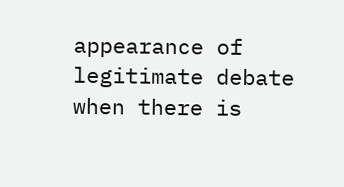appearance of legitimate debate when there is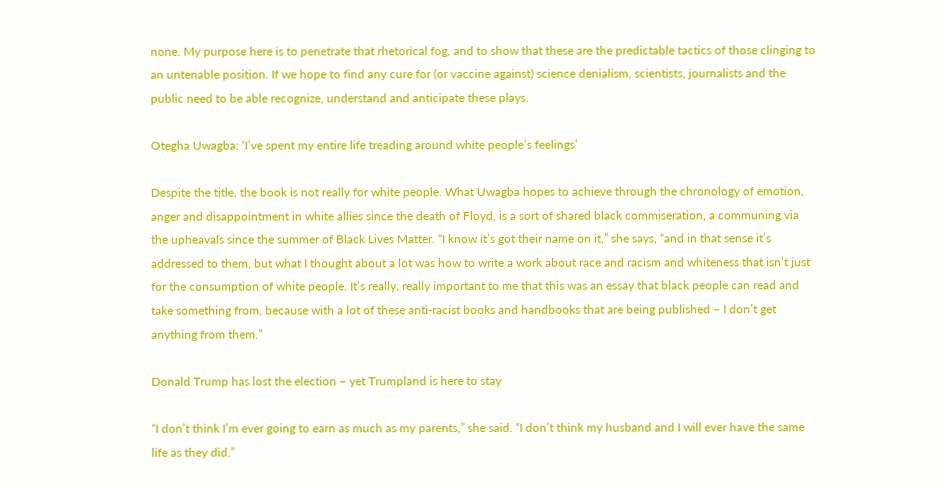none. My purpose here is to penetrate that rhetorical fog, and to show that these are the predictable tactics of those clinging to an untenable position. If we hope to find any cure for (or vaccine against) science denialism, scientists, journalists and the public need to be able recognize, understand and anticipate these plays.

Otegha Uwagba: ‘I’ve spent my entire life treading around white people’s feelings’

Despite the title, the book is not really for white people. What Uwagba hopes to achieve through the chronology of emotion, anger and disappointment in white allies since the death of Floyd, is a sort of shared black commiseration, a communing via the upheavals since the summer of Black Lives Matter. “I know it’s got their name on it,” she says, “and in that sense it’s addressed to them, but what I thought about a lot was how to write a work about race and racism and whiteness that isn’t just for the consumption of white people. It’s really, really important to me that this was an essay that black people can read and take something from, because with a lot of these anti-racist books and handbooks that are being published – I don’t get anything from them.”

Donald Trump has lost the election – yet Trumpland is here to stay

“I don’t think I’m ever going to earn as much as my parents,” she said. “I don’t think my husband and I will ever have the same life as they did.”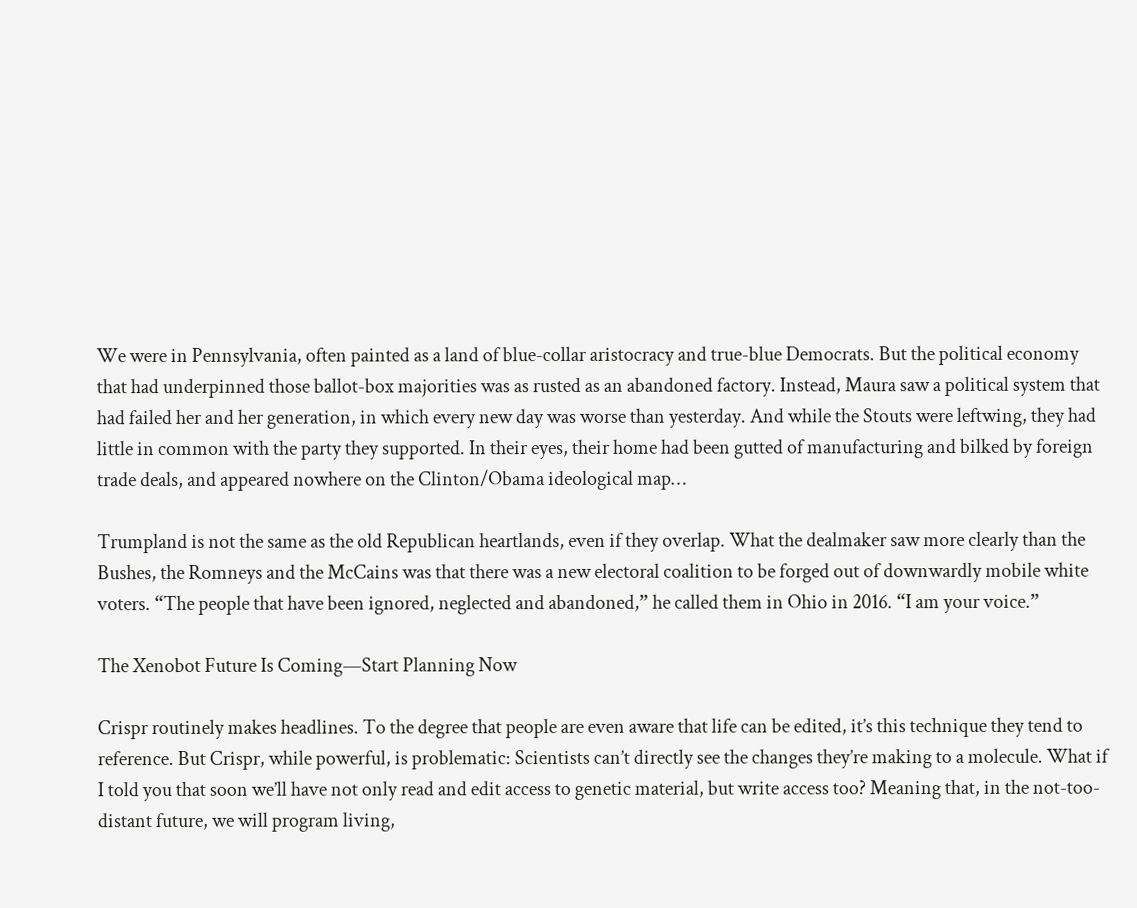We were in Pennsylvania, often painted as a land of blue-collar aristocracy and true-blue Democrats. But the political economy that had underpinned those ballot-box majorities was as rusted as an abandoned factory. Instead, Maura saw a political system that had failed her and her generation, in which every new day was worse than yesterday. And while the Stouts were leftwing, they had little in common with the party they supported. In their eyes, their home had been gutted of manufacturing and bilked by foreign trade deals, and appeared nowhere on the Clinton/Obama ideological map…

Trumpland is not the same as the old Republican heartlands, even if they overlap. What the dealmaker saw more clearly than the Bushes, the Romneys and the McCains was that there was a new electoral coalition to be forged out of downwardly mobile white voters. “The people that have been ignored, neglected and abandoned,” he called them in Ohio in 2016. “I am your voice.”

The Xenobot Future Is Coming—Start Planning Now

Crispr routinely makes headlines. To the degree that people are even aware that life can be edited, it’s this technique they tend to reference. But Crispr, while powerful, is problematic: Scientists can’t directly see the changes they’re making to a molecule. What if I told you that soon we’ll have not only read and edit access to genetic material, but write access too? Meaning that, in the not-too-distant future, we will program living,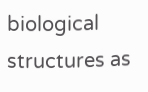biological structures as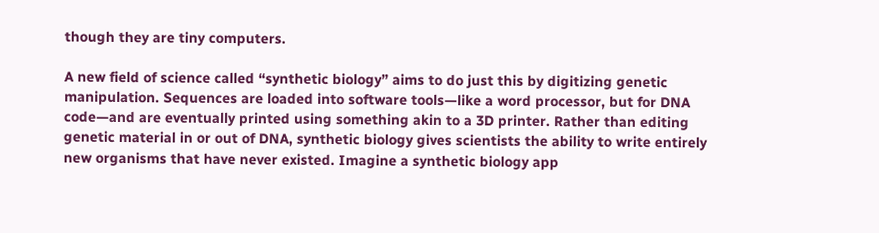though they are tiny computers.

A new field of science called “synthetic biology” aims to do just this by digitizing genetic manipulation. Sequences are loaded into software tools—like a word processor, but for DNA code—and are eventually printed using something akin to a 3D printer. Rather than editing genetic material in or out of DNA, synthetic biology gives scientists the ability to write entirely new organisms that have never existed. Imagine a synthetic biology app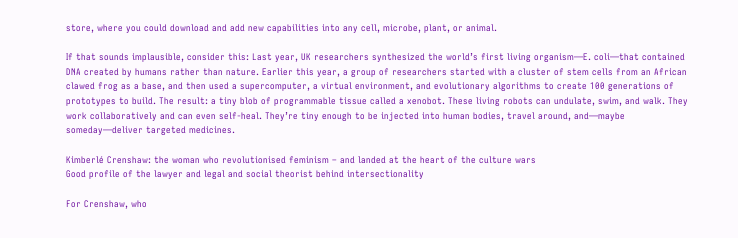store, where you could download and add new capabilities into any cell, microbe, plant, or animal.

If that sounds implausible, consider this: Last year, UK researchers synthesized the world’s first living organism—E. coli—that contained DNA created by humans rather than nature. Earlier this year, a group of researchers started with a cluster of stem cells from an African clawed frog as a base, and then used a supercomputer, a virtual environment, and evolutionary algorithms to create 100 generations of prototypes to build. The result: a tiny blob of programmable tissue called a xenobot. These living robots can undulate, swim, and walk. They work collaboratively and can even self-heal. They’re tiny enough to be injected into human bodies, travel around, and—maybe someday—deliver targeted medicines.

Kimberlé Crenshaw: the woman who revolutionised feminism – and landed at the heart of the culture wars
Good profile of the lawyer and legal and social theorist behind intersectionality

For Crenshaw, who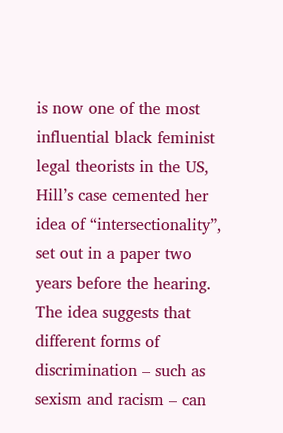is now one of the most influential black feminist legal theorists in the US, Hill’s case cemented her idea of “intersectionality”, set out in a paper two years before the hearing. The idea suggests that different forms of discrimination – such as sexism and racism – can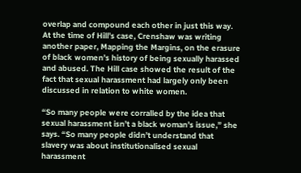overlap and compound each other in just this way. At the time of Hill’s case, Crenshaw was writing another paper, Mapping the Margins, on the erasure of black women’s history of being sexually harassed and abused. The Hill case showed the result of the fact that sexual harassment had largely only been discussed in relation to white women.

“So many people were corralled by the idea that sexual harassment isn’t a black woman’s issue,” she says. “So many people didn’t understand that slavery was about institutionalised sexual harassment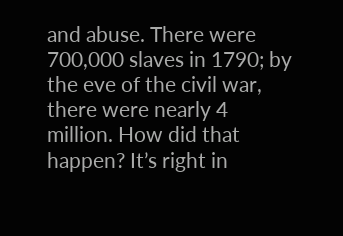and abuse. There were 700,000 slaves in 1790; by the eve of the civil war, there were nearly 4 million. How did that happen? It’s right in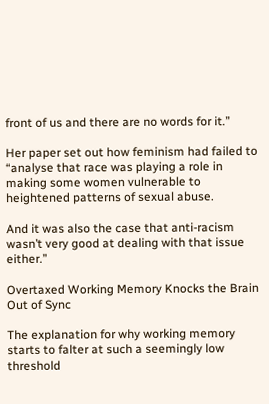front of us and there are no words for it.”

Her paper set out how feminism had failed to “analyse that race was playing a role in making some women vulnerable to heightened patterns of sexual abuse.

And it was also the case that anti-racism wasn’t very good at dealing with that issue either.”

Overtaxed Working Memory Knocks the Brain Out of Sync

The explanation for why working memory starts to falter at such a seemingly low threshold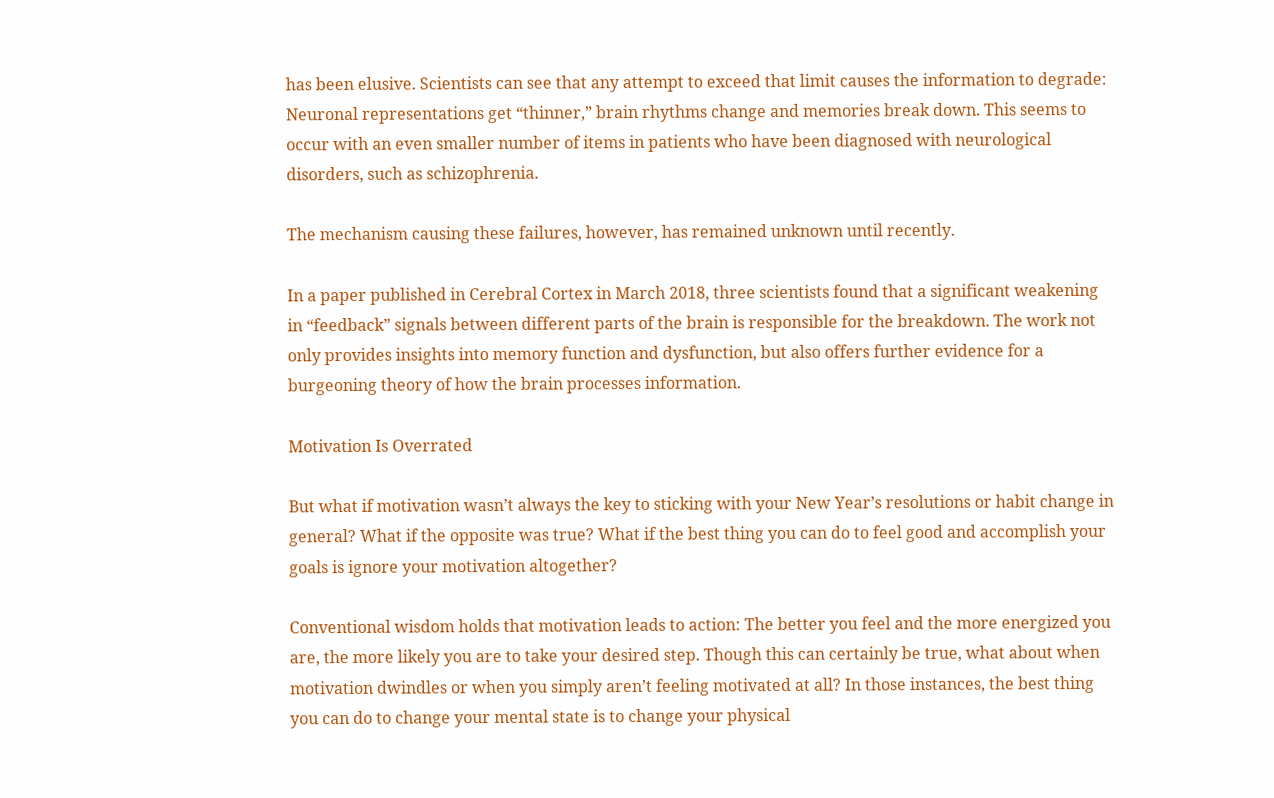has been elusive. Scientists can see that any attempt to exceed that limit causes the information to degrade: Neuronal representations get “thinner,” brain rhythms change and memories break down. This seems to occur with an even smaller number of items in patients who have been diagnosed with neurological disorders, such as schizophrenia.

The mechanism causing these failures, however, has remained unknown until recently.

In a paper published in Cerebral Cortex in March 2018, three scientists found that a significant weakening in “feedback” signals between different parts of the brain is responsible for the breakdown. The work not only provides insights into memory function and dysfunction, but also offers further evidence for a burgeoning theory of how the brain processes information.

Motivation Is Overrated

But what if motivation wasn’t always the key to sticking with your New Year’s resolutions or habit change in general? What if the opposite was true? What if the best thing you can do to feel good and accomplish your goals is ignore your motivation altogether?

Conventional wisdom holds that motivation leads to action: The better you feel and the more energized you are, the more likely you are to take your desired step. Though this can certainly be true, what about when motivation dwindles or when you simply aren’t feeling motivated at all? In those instances, the best thing you can do to change your mental state is to change your physical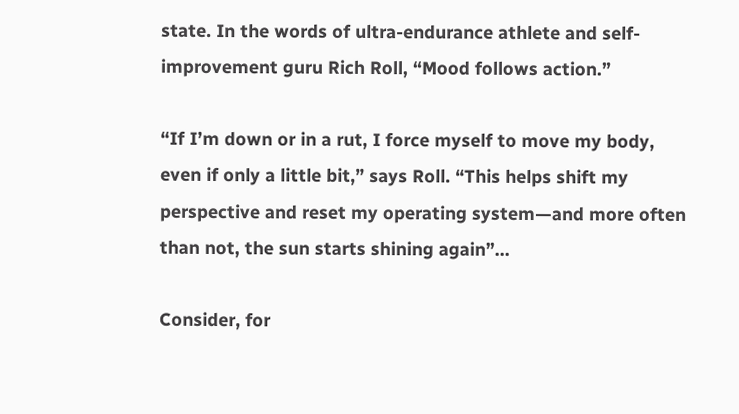state. In the words of ultra-endurance athlete and self-improvement guru Rich Roll, “Mood follows action.”

“If I’m down or in a rut, I force myself to move my body, even if only a little bit,” says Roll. “This helps shift my perspective and reset my operating system—and more often than not, the sun starts shining again”…

Consider, for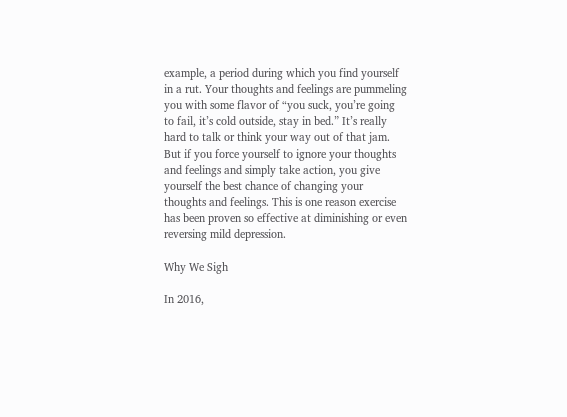example, a period during which you find yourself in a rut. Your thoughts and feelings are pummeling you with some flavor of “you suck, you’re going to fail, it’s cold outside, stay in bed.” It’s really hard to talk or think your way out of that jam. But if you force yourself to ignore your thoughts and feelings and simply take action, you give yourself the best chance of changing your thoughts and feelings. This is one reason exercise has been proven so effective at diminishing or even reversing mild depression.

Why We Sigh

In 2016,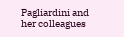Pagliardini and her colleagues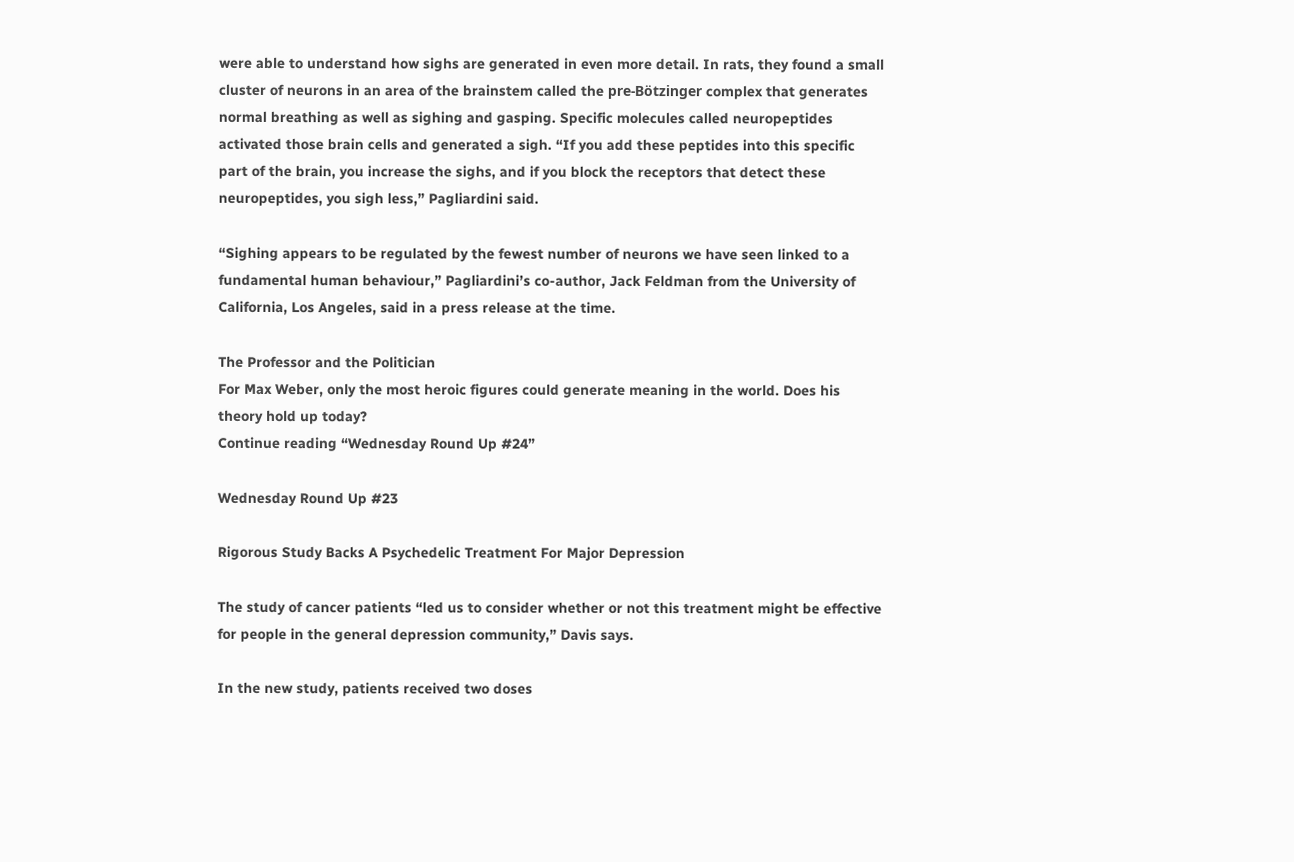were able to understand how sighs are generated in even more detail. In rats, they found a small cluster of neurons in an area of the brainstem called the pre-Bötzinger complex that generates normal breathing as well as sighing and gasping. Specific molecules called neuropeptides activated those brain cells and generated a sigh. “If you add these peptides into this specific part of the brain, you increase the sighs, and if you block the receptors that detect these neuropeptides, you sigh less,” Pagliardini said.

“Sighing appears to be regulated by the fewest number of neurons we have seen linked to a fundamental human behaviour,” Pagliardini’s co-author, Jack Feldman from the University of California, Los Angeles, said in a press release at the time.

The Professor and the Politician
For Max Weber, only the most heroic figures could generate meaning in the world. Does his theory hold up today?
Continue reading “Wednesday Round Up #24”

Wednesday Round Up #23

Rigorous Study Backs A Psychedelic Treatment For Major Depression

The study of cancer patients “led us to consider whether or not this treatment might be effective for people in the general depression community,” Davis says.

In the new study, patients received two doses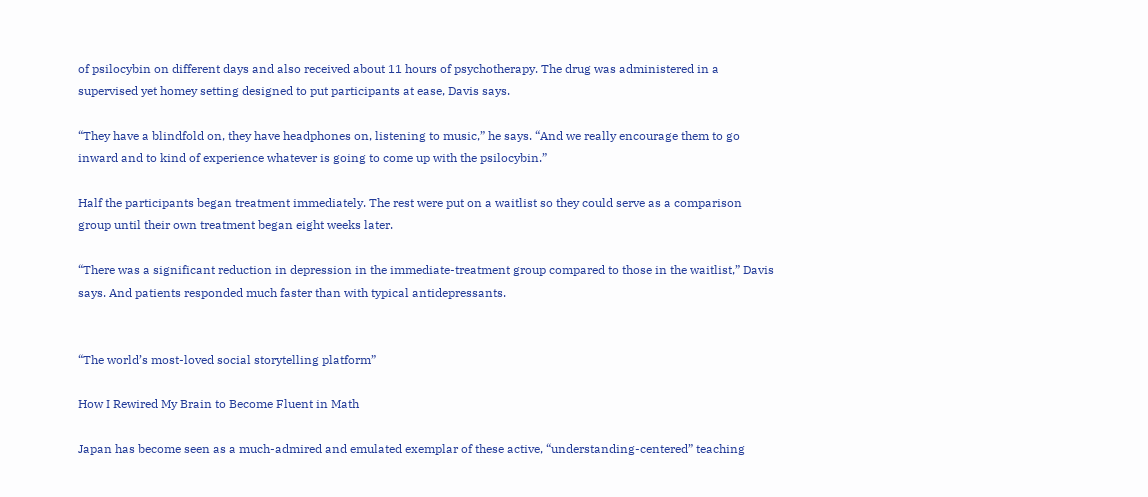of psilocybin on different days and also received about 11 hours of psychotherapy. The drug was administered in a supervised yet homey setting designed to put participants at ease, Davis says.

“They have a blindfold on, they have headphones on, listening to music,” he says. “And we really encourage them to go inward and to kind of experience whatever is going to come up with the psilocybin.”

Half the participants began treatment immediately. The rest were put on a waitlist so they could serve as a comparison group until their own treatment began eight weeks later.

“There was a significant reduction in depression in the immediate-treatment group compared to those in the waitlist,” Davis says. And patients responded much faster than with typical antidepressants.


“The world’s most-loved social storytelling platform”

How I Rewired My Brain to Become Fluent in Math

Japan has become seen as a much-admired and emulated exemplar of these active, “understanding-centered” teaching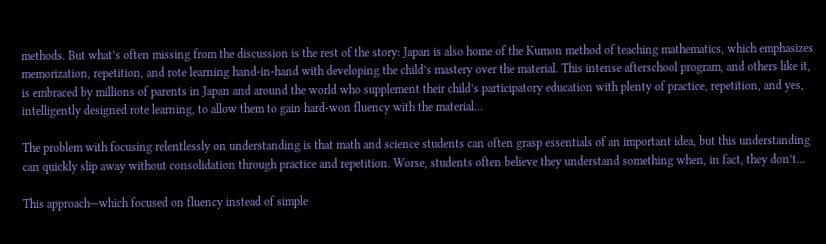methods. But what’s often missing from the discussion is the rest of the story: Japan is also home of the Kumon method of teaching mathematics, which emphasizes memorization, repetition, and rote learning hand-in-hand with developing the child’s mastery over the material. This intense afterschool program, and others like it, is embraced by millions of parents in Japan and around the world who supplement their child’s participatory education with plenty of practice, repetition, and yes, intelligently designed rote learning, to allow them to gain hard-won fluency with the material…

The problem with focusing relentlessly on understanding is that math and science students can often grasp essentials of an important idea, but this understanding can quickly slip away without consolidation through practice and repetition. Worse, students often believe they understand something when, in fact, they don’t…

This approach—which focused on fluency instead of simple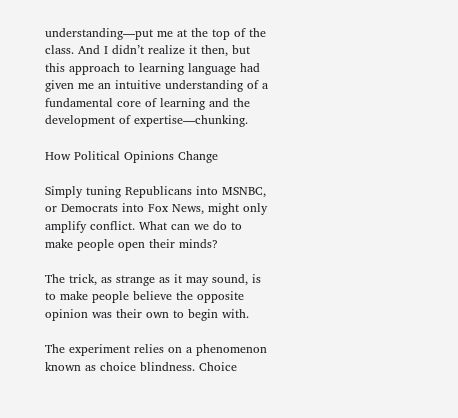understanding—put me at the top of the class. And I didn’t realize it then, but this approach to learning language had given me an intuitive understanding of a fundamental core of learning and the development of expertise—chunking.

How Political Opinions Change

Simply tuning Republicans into MSNBC, or Democrats into Fox News, might only amplify conflict. What can we do to make people open their minds?

The trick, as strange as it may sound, is to make people believe the opposite opinion was their own to begin with.

The experiment relies on a phenomenon known as choice blindness. Choice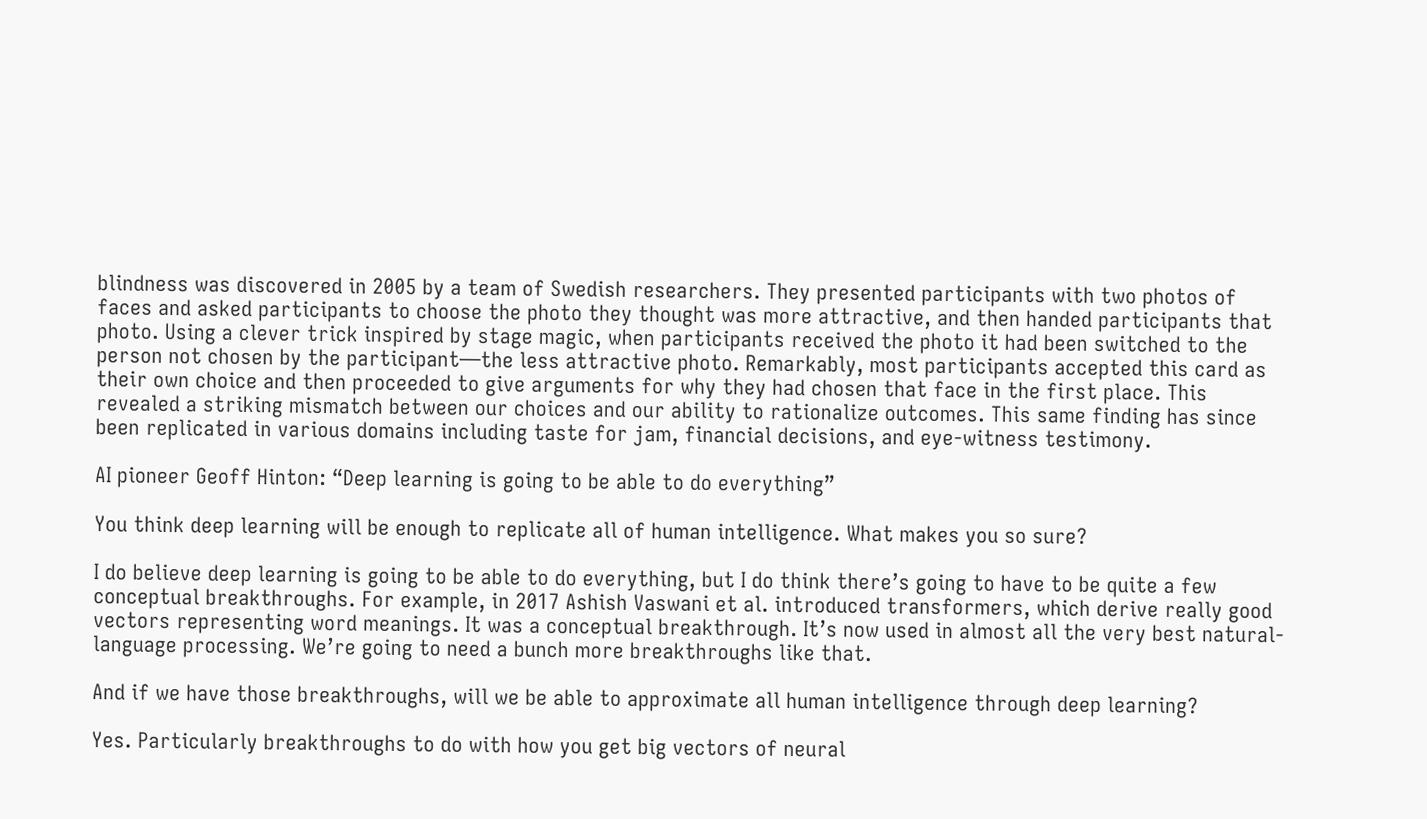blindness was discovered in 2005 by a team of Swedish researchers. They presented participants with two photos of faces and asked participants to choose the photo they thought was more attractive, and then handed participants that photo. Using a clever trick inspired by stage magic, when participants received the photo it had been switched to the person not chosen by the participant—the less attractive photo. Remarkably, most participants accepted this card as their own choice and then proceeded to give arguments for why they had chosen that face in the first place. This revealed a striking mismatch between our choices and our ability to rationalize outcomes. This same finding has since been replicated in various domains including taste for jam, financial decisions, and eye-witness testimony.

AI pioneer Geoff Hinton: “Deep learning is going to be able to do everything”

You think deep learning will be enough to replicate all of human intelligence. What makes you so sure?

I do believe deep learning is going to be able to do everything, but I do think there’s going to have to be quite a few conceptual breakthroughs. For example, in 2017 Ashish Vaswani et al. introduced transformers, which derive really good vectors representing word meanings. It was a conceptual breakthrough. It’s now used in almost all the very best natural-language processing. We’re going to need a bunch more breakthroughs like that.

And if we have those breakthroughs, will we be able to approximate all human intelligence through deep learning?

Yes. Particularly breakthroughs to do with how you get big vectors of neural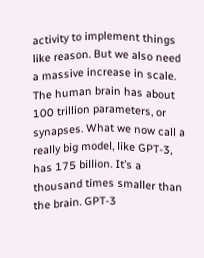activity to implement things like reason. But we also need a massive increase in scale. The human brain has about 100 trillion parameters, or synapses. What we now call a really big model, like GPT-3, has 175 billion. It’s a thousand times smaller than the brain. GPT-3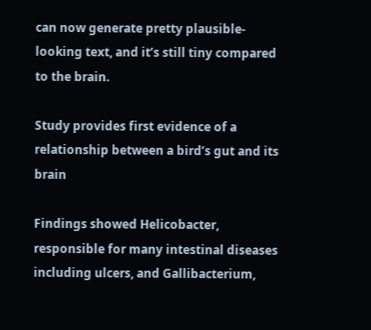can now generate pretty plausible-looking text, and it’s still tiny compared to the brain.

Study provides first evidence of a relationship between a bird’s gut and its brain

Findings showed Helicobacter, responsible for many intestinal diseases including ulcers, and Gallibacterium,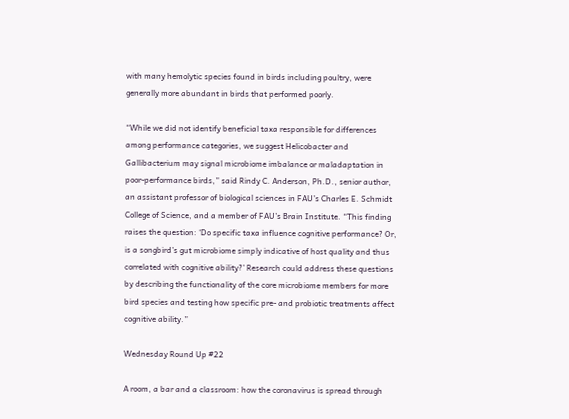with many hemolytic species found in birds including poultry, were generally more abundant in birds that performed poorly.

“While we did not identify beneficial taxa responsible for differences among performance categories, we suggest Helicobacter and Gallibacterium may signal microbiome imbalance or maladaptation in poor-performance birds,” said Rindy C. Anderson, Ph.D., senior author, an assistant professor of biological sciences in FAU’s Charles E. Schmidt College of Science, and a member of FAU’s Brain Institute. “This finding raises the question: ‘Do specific taxa influence cognitive performance? Or, is a songbird’s gut microbiome simply indicative of host quality and thus correlated with cognitive ability?’ Research could address these questions by describing the functionality of the core microbiome members for more bird species and testing how specific pre- and probiotic treatments affect cognitive ability.”

Wednesday Round Up #22

A room, a bar and a classroom: how the coronavirus is spread through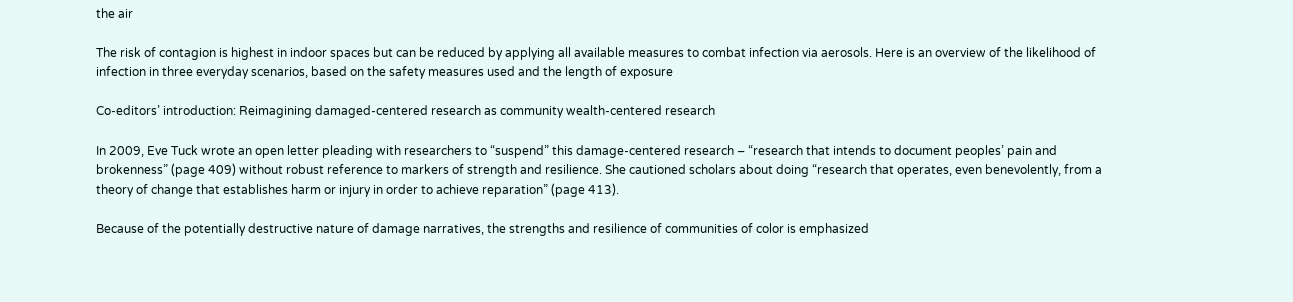the air

The risk of contagion is highest in indoor spaces but can be reduced by applying all available measures to combat infection via aerosols. Here is an overview of the likelihood of infection in three everyday scenarios, based on the safety measures used and the length of exposure

Co-editors’ introduction: Reimagining damaged-centered research as community wealth-centered research

In 2009, Eve Tuck wrote an open letter pleading with researchers to “suspend” this damage-centered research – “research that intends to document peoples’ pain and brokenness” (page 409) without robust reference to markers of strength and resilience. She cautioned scholars about doing “research that operates, even benevolently, from a theory of change that establishes harm or injury in order to achieve reparation” (page 413).

Because of the potentially destructive nature of damage narratives, the strengths and resilience of communities of color is emphasized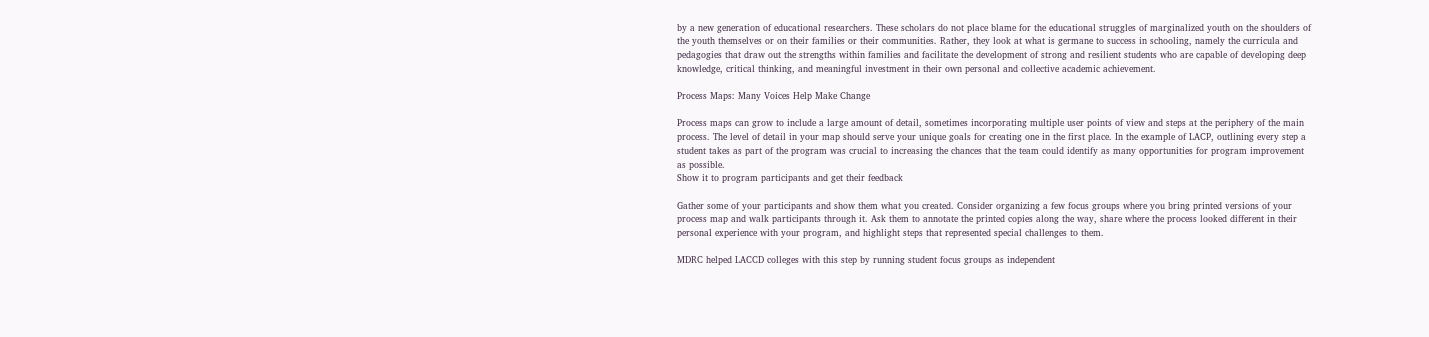by a new generation of educational researchers. These scholars do not place blame for the educational struggles of marginalized youth on the shoulders of the youth themselves or on their families or their communities. Rather, they look at what is germane to success in schooling, namely the curricula and pedagogies that draw out the strengths within families and facilitate the development of strong and resilient students who are capable of developing deep knowledge, critical thinking, and meaningful investment in their own personal and collective academic achievement.

Process Maps: Many Voices Help Make Change

Process maps can grow to include a large amount of detail, sometimes incorporating multiple user points of view and steps at the periphery of the main process. The level of detail in your map should serve your unique goals for creating one in the first place. In the example of LACP, outlining every step a student takes as part of the program was crucial to increasing the chances that the team could identify as many opportunities for program improvement as possible.
Show it to program participants and get their feedback

Gather some of your participants and show them what you created. Consider organizing a few focus groups where you bring printed versions of your process map and walk participants through it. Ask them to annotate the printed copies along the way, share where the process looked different in their personal experience with your program, and highlight steps that represented special challenges to them.

MDRC helped LACCD colleges with this step by running student focus groups as independent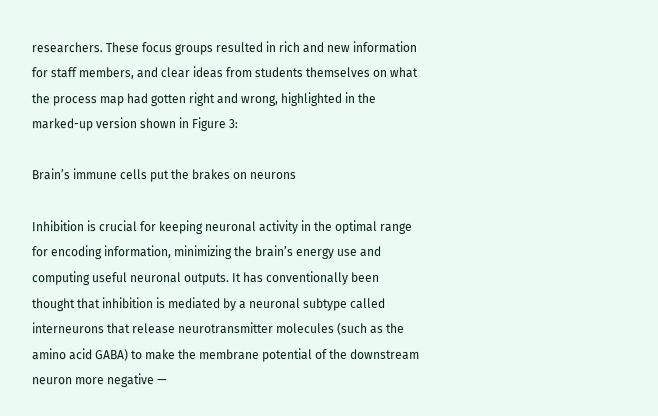researchers. These focus groups resulted in rich and new information for staff members, and clear ideas from students themselves on what the process map had gotten right and wrong, highlighted in the marked-up version shown in Figure 3:

Brain’s immune cells put the brakes on neurons

Inhibition is crucial for keeping neuronal activity in the optimal range for encoding information, minimizing the brain’s energy use and computing useful neuronal outputs. It has conventionally been thought that inhibition is mediated by a neuronal subtype called interneurons that release neurotransmitter molecules (such as the amino acid GABA) to make the membrane potential of the downstream neuron more negative —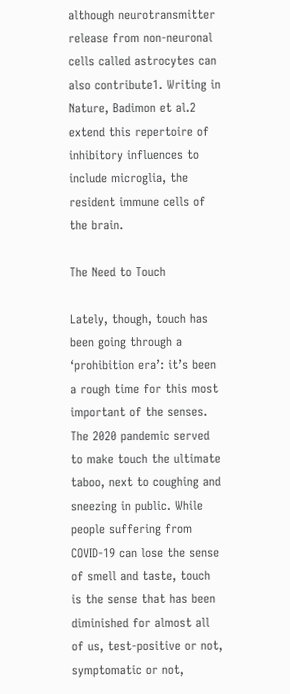although neurotransmitter release from non-neuronal cells called astrocytes can also contribute1. Writing in Nature, Badimon et al.2 extend this repertoire of inhibitory influences to include microglia, the resident immune cells of the brain.

The Need to Touch

Lately, though, touch has been going through a ‘prohibition era’: it’s been a rough time for this most important of the senses. The 2020 pandemic served to make touch the ultimate taboo, next to coughing and sneezing in public. While people suffering from COVID-19 can lose the sense of smell and taste, touch is the sense that has been diminished for almost all of us, test-positive or not, symptomatic or not,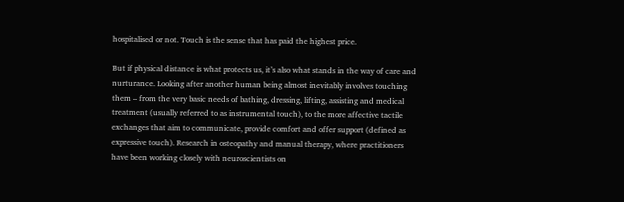hospitalised or not. Touch is the sense that has paid the highest price.

But if physical distance is what protects us, it’s also what stands in the way of care and nurturance. Looking after another human being almost inevitably involves touching them – from the very basic needs of bathing, dressing, lifting, assisting and medical treatment (usually referred to as instrumental touch), to the more affective tactile exchanges that aim to communicate, provide comfort and offer support (defined as expressive touch). Research in osteopathy and manual therapy, where practitioners have been working closely with neuroscientists on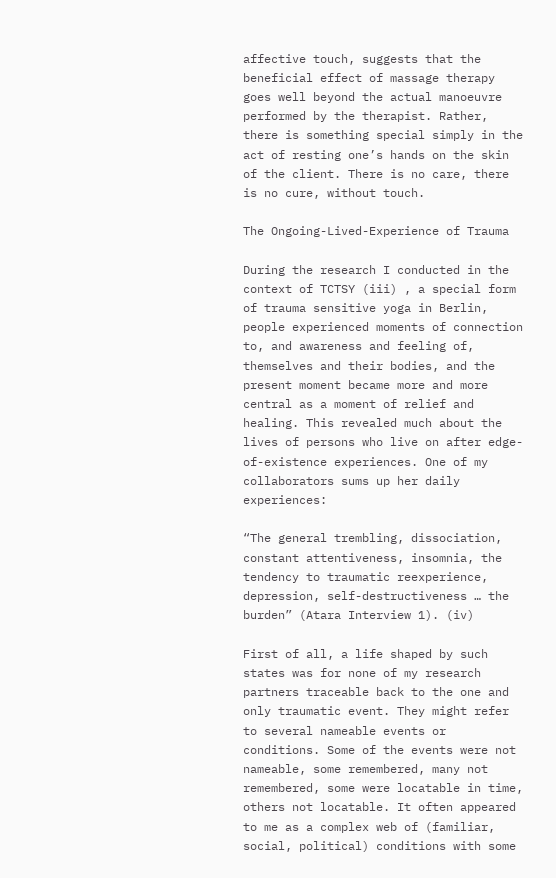affective touch, suggests that the beneficial effect of massage therapy goes well beyond the actual manoeuvre performed by the therapist. Rather, there is something special simply in the act of resting one’s hands on the skin of the client. There is no care, there is no cure, without touch.

The Ongoing-Lived-Experience of Trauma

During the research I conducted in the context of TCTSY (iii) , a special form of trauma sensitive yoga in Berlin, people experienced moments of connection to, and awareness and feeling of, themselves and their bodies, and the present moment became more and more central as a moment of relief and healing. This revealed much about the lives of persons who live on after edge-of-existence experiences. One of my collaborators sums up her daily experiences:

“The general trembling, dissociation, constant attentiveness, insomnia, the tendency to traumatic reexperience, depression, self-destructiveness … the burden” (Atara Interview 1). (iv)

First of all, a life shaped by such states was for none of my research partners traceable back to the one and only traumatic event. They might refer to several nameable events or conditions. Some of the events were not nameable, some remembered, many not remembered, some were locatable in time, others not locatable. It often appeared to me as a complex web of (familiar, social, political) conditions with some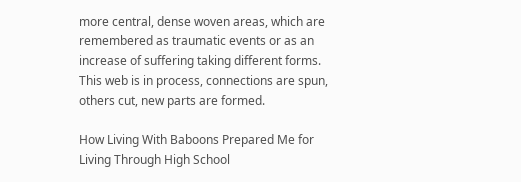more central, dense woven areas, which are remembered as traumatic events or as an increase of suffering taking different forms. This web is in process, connections are spun, others cut, new parts are formed.

How Living With Baboons Prepared Me for Living Through High School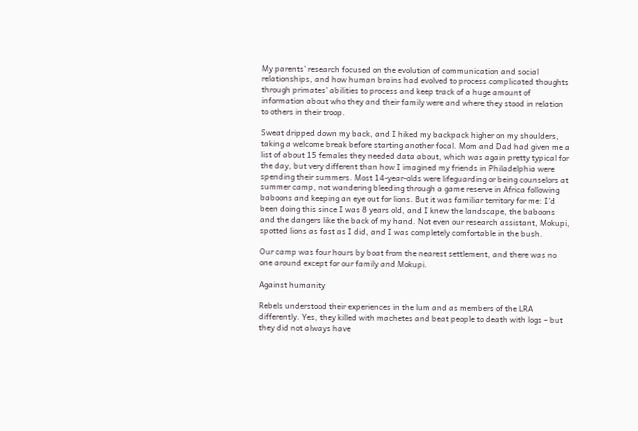My parents’ research focused on the evolution of communication and social relationships, and how human brains had evolved to process complicated thoughts through primates’ abilities to process and keep track of a huge amount of information about who they and their family were and where they stood in relation to others in their troop.

Sweat dripped down my back, and I hiked my backpack higher on my shoulders, taking a welcome break before starting another focal. Mom and Dad had given me a list of about 15 females they needed data about, which was again pretty typical for the day, but very different than how I imagined my friends in Philadelphia were spending their summers. Most 14-year-olds were lifeguarding or being counselors at summer camp, not wandering bleeding through a game reserve in Africa following baboons and keeping an eye out for lions. But it was familiar territory for me: I’d been doing this since I was 8 years old, and I knew the landscape, the baboons and the dangers like the back of my hand. Not even our research assistant, Mokupi, spotted lions as fast as I did, and I was completely comfortable in the bush.

Our camp was four hours by boat from the nearest settlement, and there was no one around except for our family and Mokupi.

Against humanity

Rebels understood their experiences in the lum and as members of the LRA differently. Yes, they killed with machetes and beat people to death with logs – but they did not always have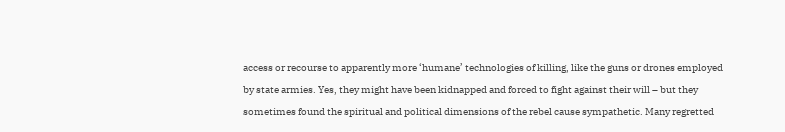access or recourse to apparently more ‘humane’ technologies of killing, like the guns or drones employed by state armies. Yes, they might have been kidnapped and forced to fight against their will – but they sometimes found the spiritual and political dimensions of the rebel cause sympathetic. Many regretted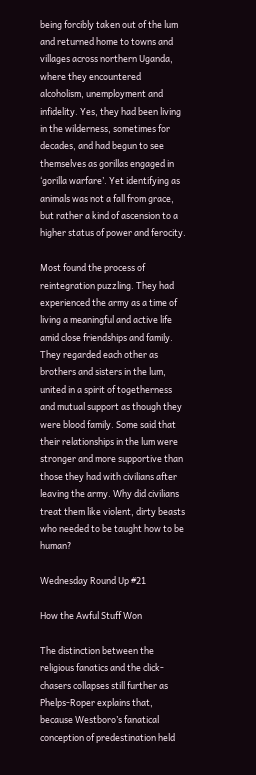being forcibly taken out of the lum and returned home to towns and villages across northern Uganda, where they encountered alcoholism, unemployment and infidelity. Yes, they had been living in the wilderness, sometimes for decades, and had begun to see themselves as gorillas engaged in ‘gorilla warfare’. Yet identifying as animals was not a fall from grace, but rather a kind of ascension to a higher status of power and ferocity.

Most found the process of reintegration puzzling. They had experienced the army as a time of living a meaningful and active life amid close friendships and family. They regarded each other as brothers and sisters in the lum, united in a spirit of togetherness and mutual support as though they were blood family. Some said that their relationships in the lum were stronger and more supportive than those they had with civilians after leaving the army. Why did civilians treat them like violent, dirty beasts who needed to be taught how to be human?

Wednesday Round Up #21

How the Awful Stuff Won

The distinction between the religious fanatics and the click-chasers collapses still further as Phelps-Roper explains that, because Westboro’s fanatical conception of predestination held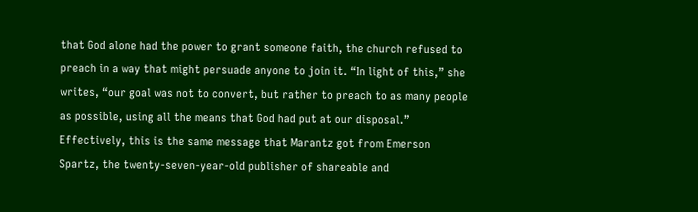that God alone had the power to grant someone faith, the church refused to preach in a way that might persuade anyone to join it. “In light of this,” she writes, “our goal was not to convert, but rather to preach to as many people as possible, using all the means that God had put at our disposal.” Effectively, this is the same message that Marantz got from Emerson Spartz, the twenty-seven-year-old publisher of shareable and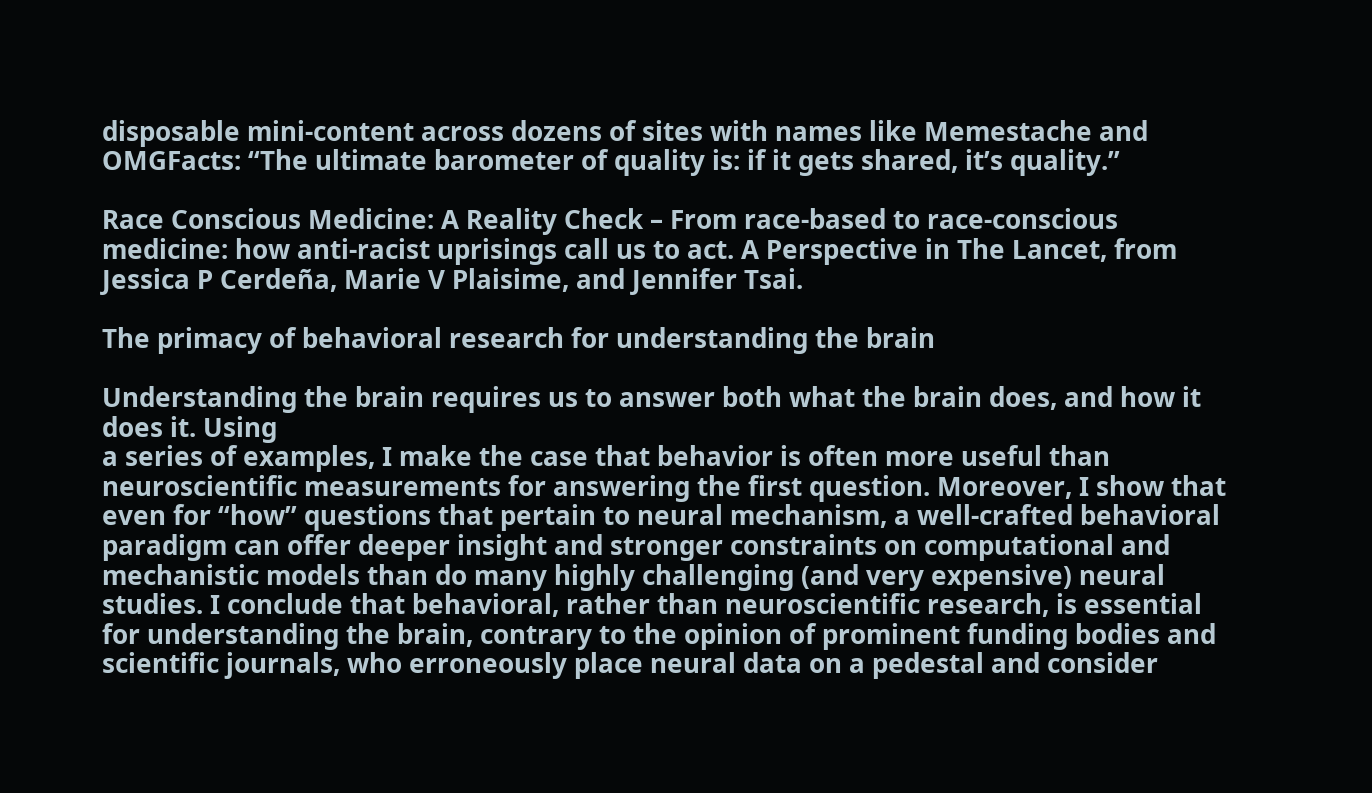disposable mini-content across dozens of sites with names like Memestache and OMGFacts: “The ultimate barometer of quality is: if it gets shared, it’s quality.”

Race Conscious Medicine: A Reality Check – From race-based to race-conscious medicine: how anti-racist uprisings call us to act. A Perspective in The Lancet, from Jessica P Cerdeña, Marie V Plaisime, and Jennifer Tsai.

The primacy of behavioral research for understanding the brain

Understanding the brain requires us to answer both what the brain does, and how it does it. Using
a series of examples, I make the case that behavior is often more useful than neuroscientific measurements for answering the first question. Moreover, I show that even for “how” questions that pertain to neural mechanism, a well-crafted behavioral paradigm can offer deeper insight and stronger constraints on computational and mechanistic models than do many highly challenging (and very expensive) neural studies. I conclude that behavioral, rather than neuroscientific research, is essential for understanding the brain, contrary to the opinion of prominent funding bodies and scientific journals, who erroneously place neural data on a pedestal and consider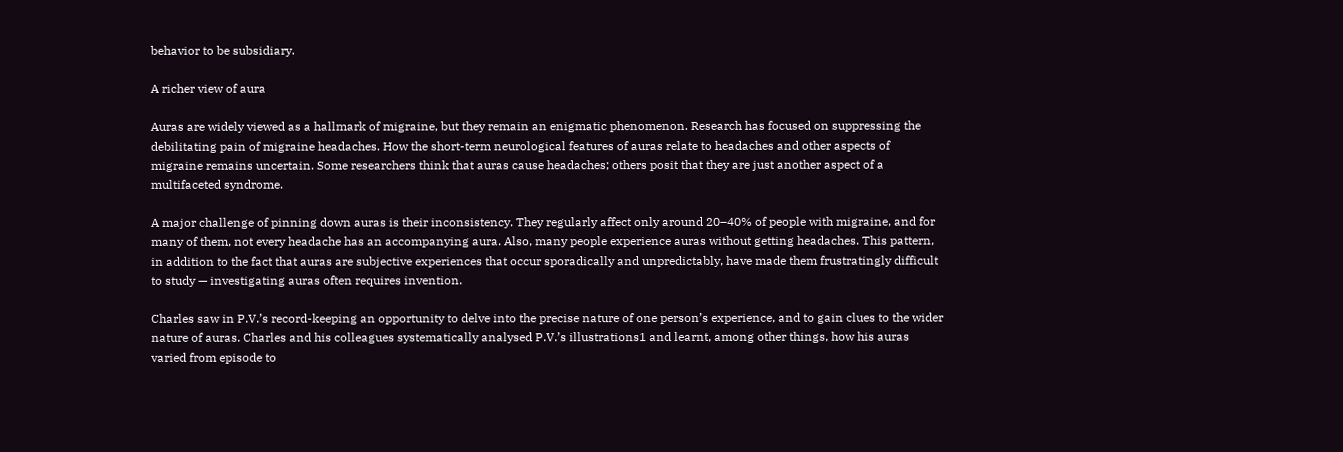behavior to be subsidiary.

A richer view of aura

Auras are widely viewed as a hallmark of migraine, but they remain an enigmatic phenomenon. Research has focused on suppressing the debilitating pain of migraine headaches. How the short-term neurological features of auras relate to headaches and other aspects of migraine remains uncertain. Some researchers think that auras cause headaches; others posit that they are just another aspect of a multifaceted syndrome.

A major challenge of pinning down auras is their inconsistency. They regularly affect only around 20–40% of people with migraine, and for many of them, not every headache has an accompanying aura. Also, many people experience auras without getting headaches. This pattern, in addition to the fact that auras are subjective experiences that occur sporadically and unpredictably, have made them frustratingly difficult to study — investigating auras often requires invention.

Charles saw in P.V.’s record-keeping an opportunity to delve into the precise nature of one person’s experience, and to gain clues to the wider nature of auras. Charles and his colleagues systematically analysed P.V.’s illustrations1 and learnt, among other things, how his auras varied from episode to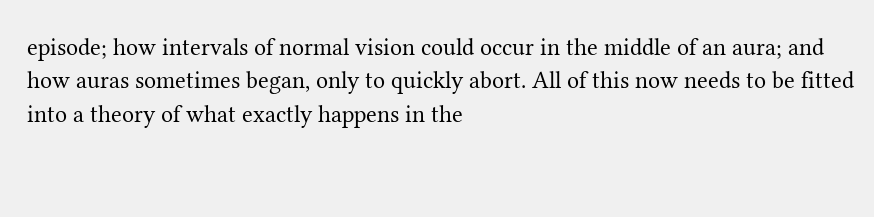episode; how intervals of normal vision could occur in the middle of an aura; and how auras sometimes began, only to quickly abort. All of this now needs to be fitted into a theory of what exactly happens in the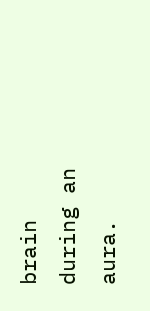brain during an aura.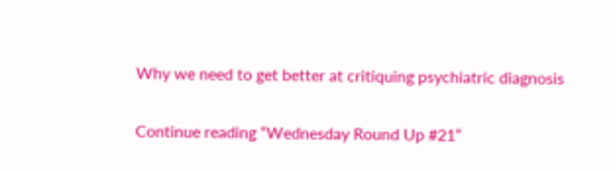Why we need to get better at critiquing psychiatric diagnosis

Continue reading “Wednesday Round Up #21”